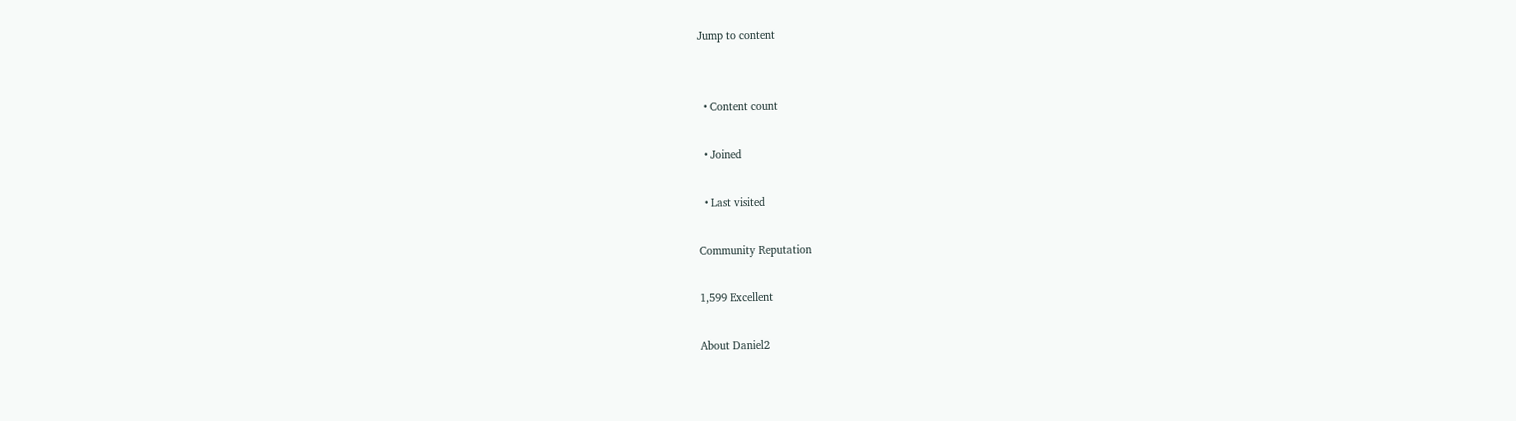Jump to content


  • Content count

  • Joined

  • Last visited

Community Reputation

1,599 Excellent

About Daniel2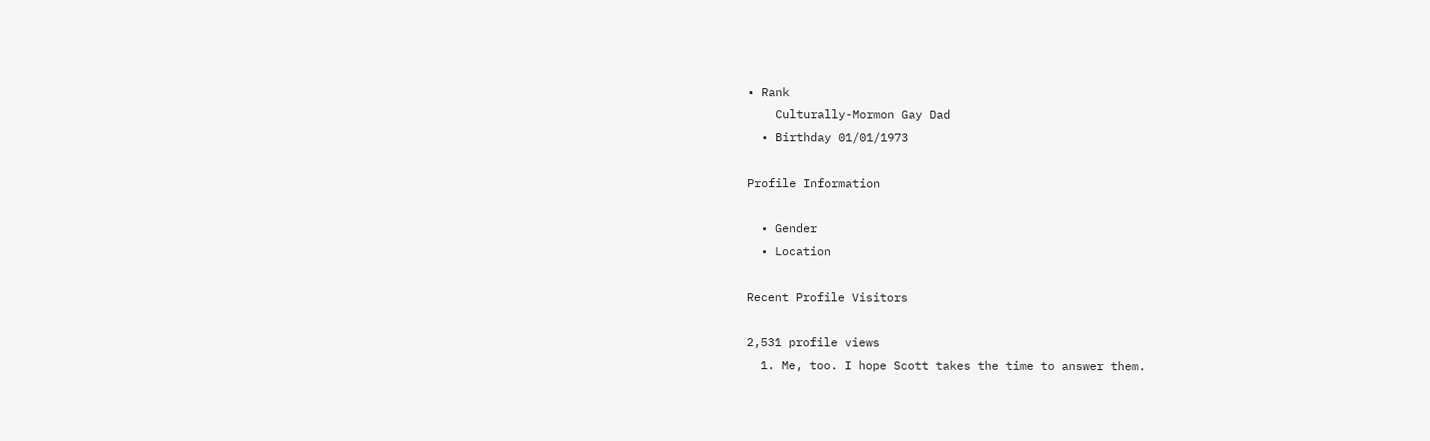• Rank
    Culturally-Mormon Gay Dad
  • Birthday 01/01/1973

Profile Information

  • Gender
  • Location

Recent Profile Visitors

2,531 profile views
  1. Me, too. I hope Scott takes the time to answer them.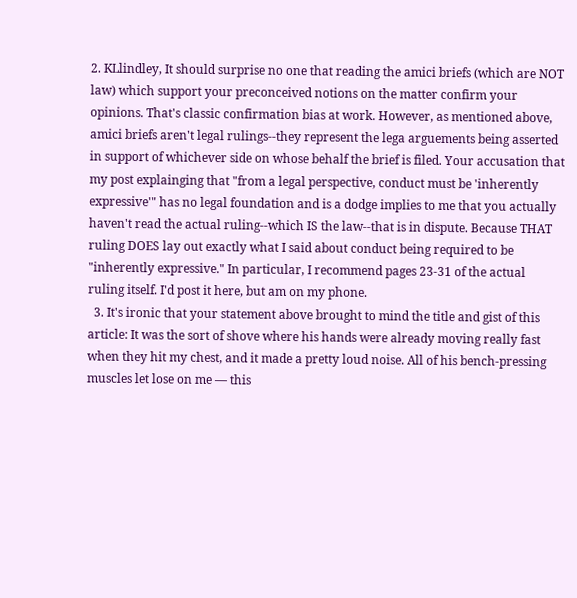2. KLlindley, It should surprise no one that reading the amici briefs (which are NOT law) which support your preconceived notions on the matter confirm your opinions. That's classic confirmation bias at work. However, as mentioned above, amici briefs aren't legal rulings--they represent the lega arguements being asserted in support of whichever side on whose behalf the brief is filed. Your accusation that my post explainging that "from a legal perspective, conduct must be 'inherently expressive'" has no legal foundation and is a dodge implies to me that you actually haven't read the actual ruling--which IS the law--that is in dispute. Because THAT ruling DOES lay out exactly what I said about conduct being required to be "inherently expressive." In particular, I recommend pages 23-31 of the actual ruling itself. I'd post it here, but am on my phone.
  3. It's ironic that your statement above brought to mind the title and gist of this article: It was the sort of shove where his hands were already moving really fast when they hit my chest, and it made a pretty loud noise. All of his bench-pressing muscles let lose on me — this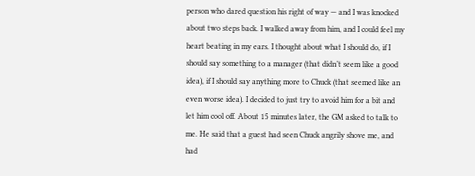person who dared question his right of way — and I was knocked about two steps back. I walked away from him, and I could feel my heart beating in my ears. I thought about what I should do, if I should say something to a manager (that didn’t seem like a good idea), if I should say anything more to Chuck (that seemed like an even worse idea). I decided to just try to avoid him for a bit and let him cool off. About 15 minutes later, the GM asked to talk to me. He said that a guest had seen Chuck angrily shove me, and had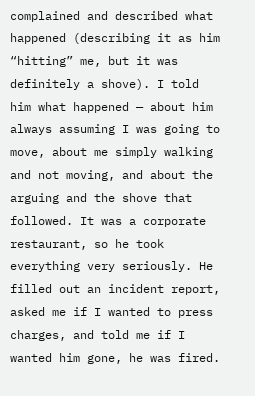complained and described what happened (describing it as him “hitting” me, but it was definitely a shove). I told him what happened — about him always assuming I was going to move, about me simply walking and not moving, and about the arguing and the shove that followed. It was a corporate restaurant, so he took everything very seriously. He filled out an incident report, asked me if I wanted to press charges, and told me if I wanted him gone, he was fired.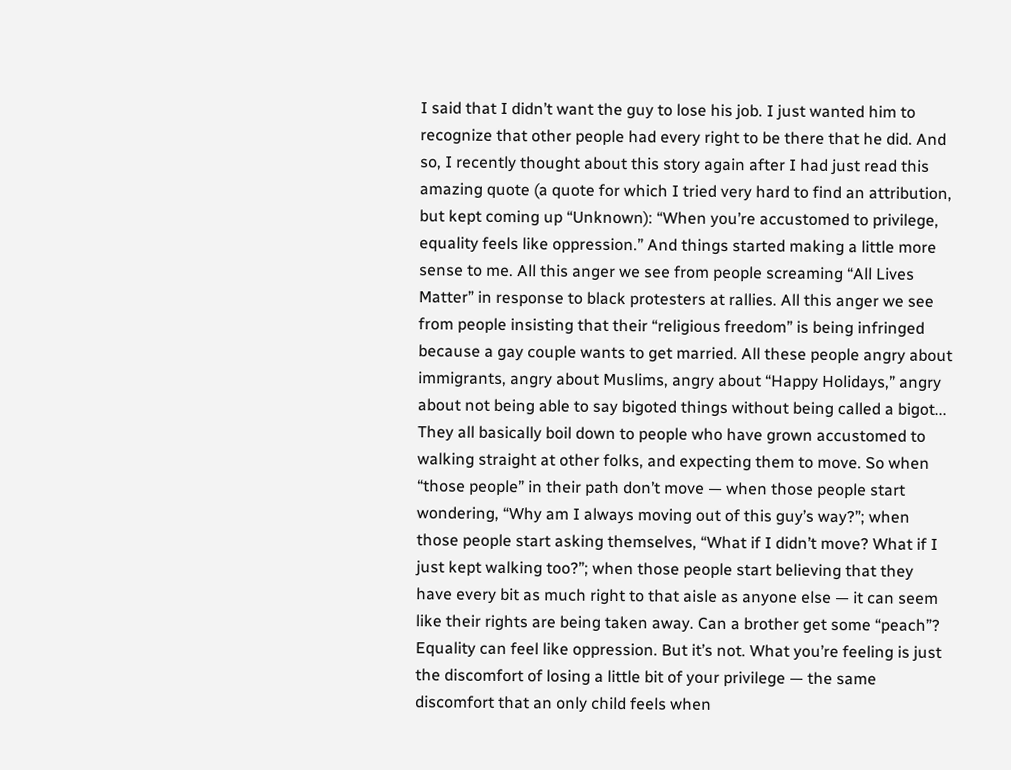I said that I didn’t want the guy to lose his job. I just wanted him to recognize that other people had every right to be there that he did. And so, I recently thought about this story again after I had just read this amazing quote (a quote for which I tried very hard to find an attribution, but kept coming up “Unknown): “When you’re accustomed to privilege, equality feels like oppression.” And things started making a little more sense to me. All this anger we see from people screaming “All Lives Matter” in response to black protesters at rallies. All this anger we see from people insisting that their “religious freedom” is being infringed because a gay couple wants to get married. All these people angry about immigrants, angry about Muslims, angry about “Happy Holidays,” angry about not being able to say bigoted things without being called a bigot... They all basically boil down to people who have grown accustomed to walking straight at other folks, and expecting them to move. So when “those people” in their path don’t move — when those people start wondering, “Why am I always moving out of this guy’s way?”; when those people start asking themselves, “What if I didn’t move? What if I just kept walking too?”; when those people start believing that they have every bit as much right to that aisle as anyone else — it can seem like their rights are being taken away. Can a brother get some “peach”? Equality can feel like oppression. But it’s not. What you’re feeling is just the discomfort of losing a little bit of your privilege — the same discomfort that an only child feels when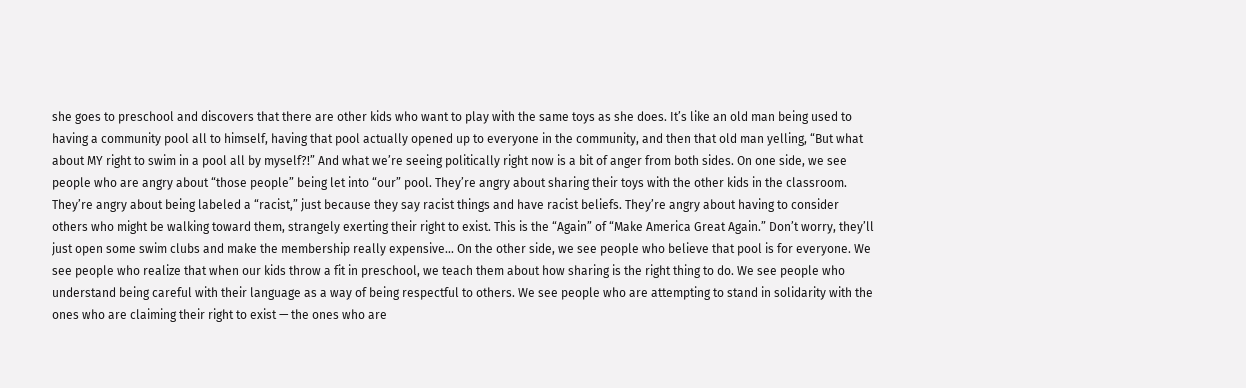she goes to preschool and discovers that there are other kids who want to play with the same toys as she does. It’s like an old man being used to having a community pool all to himself, having that pool actually opened up to everyone in the community, and then that old man yelling, “But what about MY right to swim in a pool all by myself?!” And what we’re seeing politically right now is a bit of anger from both sides. On one side, we see people who are angry about “those people” being let into “our” pool. They’re angry about sharing their toys with the other kids in the classroom. They’re angry about being labeled a “racist,” just because they say racist things and have racist beliefs. They’re angry about having to consider others who might be walking toward them, strangely exerting their right to exist. This is the “Again” of “Make America Great Again.” Don’t worry, they’ll just open some swim clubs and make the membership really expensive... On the other side, we see people who believe that pool is for everyone. We see people who realize that when our kids throw a fit in preschool, we teach them about how sharing is the right thing to do. We see people who understand being careful with their language as a way of being respectful to others. We see people who are attempting to stand in solidarity with the ones who are claiming their right to exist — the ones who are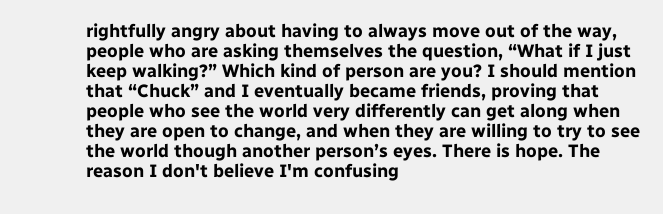rightfully angry about having to always move out of the way, people who are asking themselves the question, “What if I just keep walking?” Which kind of person are you? I should mention that “Chuck” and I eventually became friends, proving that people who see the world very differently can get along when they are open to change, and when they are willing to try to see the world though another person’s eyes. There is hope. The reason I don't believe I'm confusing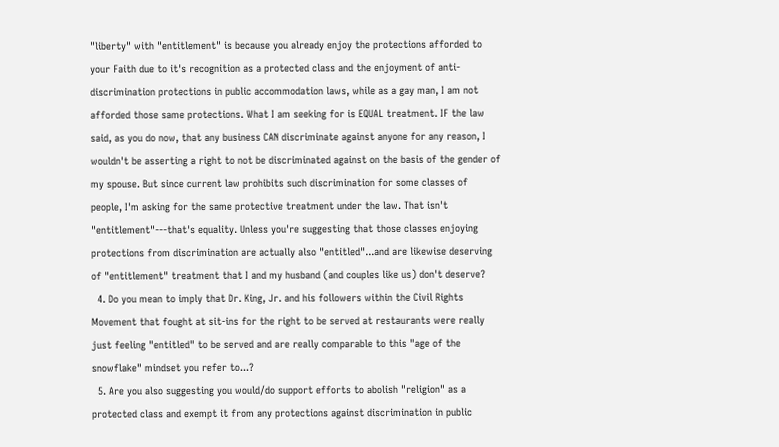"liberty" with "entitlement" is because you already enjoy the protections afforded to your Faith due to it's recognition as a protected class and the enjoyment of anti-discrimination protections in public accommodation laws, while as a gay man, I am not afforded those same protections. What I am seeking for is EQUAL treatment. IF the law said, as you do now, that any business CAN discriminate against anyone for any reason, I wouldn't be asserting a right to not be discriminated against on the basis of the gender of my spouse. But since current law prohibits such discrimination for some classes of people, I'm asking for the same protective treatment under the law. That isn't "entitlement"---that's equality. Unless you're suggesting that those classes enjoying protections from discrimination are actually also "entitled"...and are likewise deserving of "entitlement" treatment that I and my husband (and couples like us) don't deserve?
  4. Do you mean to imply that Dr. King, Jr. and his followers within the Civil Rights Movement that fought at sit-ins for the right to be served at restaurants were really just feeling "entitled" to be served and are really comparable to this "age of the snowflake" mindset you refer to...?
  5. Are you also suggesting you would/do support efforts to abolish "religion" as a protected class and exempt it from any protections against discrimination in public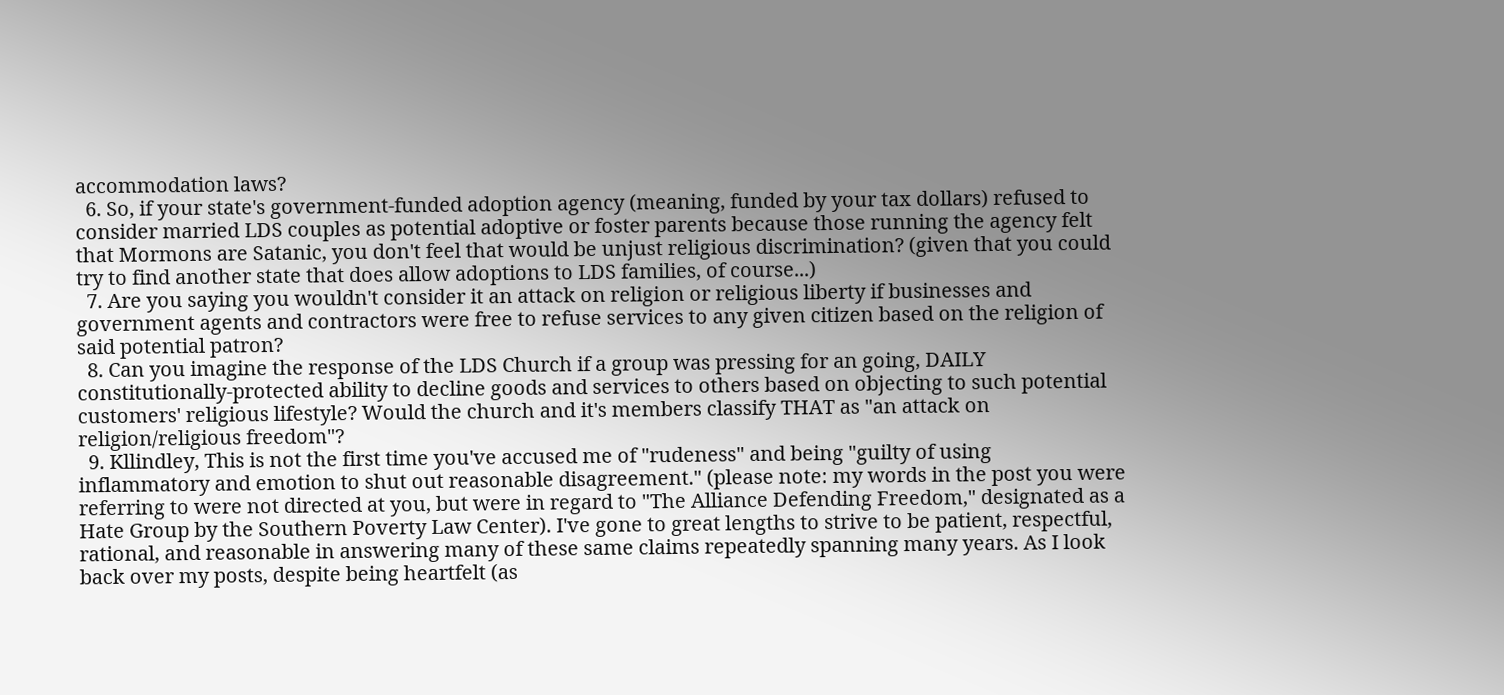accommodation laws?
  6. So, if your state's government-funded adoption agency (meaning, funded by your tax dollars) refused to consider married LDS couples as potential adoptive or foster parents because those running the agency felt that Mormons are Satanic, you don't feel that would be unjust religious discrimination? (given that you could try to find another state that does allow adoptions to LDS families, of course...)
  7. Are you saying you wouldn't consider it an attack on religion or religious liberty if businesses and government agents and contractors were free to refuse services to any given citizen based on the religion of said potential patron?
  8. Can you imagine the response of the LDS Church if a group was pressing for an going, DAILY constitutionally-protected ability to decline goods and services to others based on objecting to such potential customers' religious lifestyle? Would the church and it's members classify THAT as "an attack on religion/religious freedom"?
  9. Kllindley, This is not the first time you've accused me of "rudeness" and being "guilty of using inflammatory and emotion to shut out reasonable disagreement." (please note: my words in the post you were referring to were not directed at you, but were in regard to "The Alliance Defending Freedom," designated as a Hate Group by the Southern Poverty Law Center). I've gone to great lengths to strive to be patient, respectful, rational, and reasonable in answering many of these same claims repeatedly spanning many years. As I look back over my posts, despite being heartfelt (as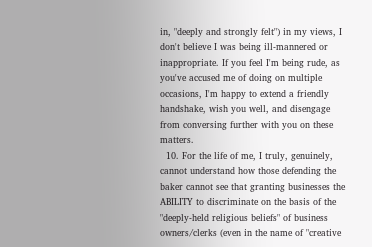in, "deeply and strongly felt") in my views, I don't believe I was being ill-mannered or inappropriate. If you feel I'm being rude, as you've accused me of doing on multiple occasions, I'm happy to extend a friendly handshake, wish you well, and disengage from conversing further with you on these matters.
  10. For the life of me, I truly, genuinely, cannot understand how those defending the baker cannot see that granting businesses the ABILITY to discriminate on the basis of the "deeply-held religious beliefs" of business owners/clerks (even in the name of "creative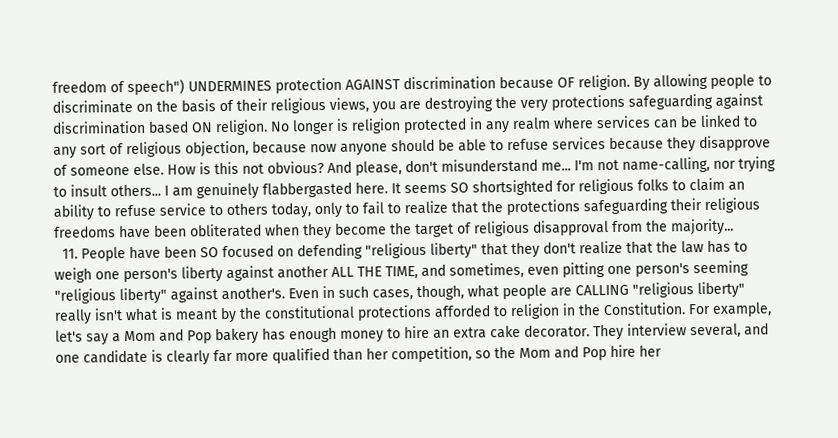freedom of speech") UNDERMINES protection AGAINST discrimination because OF religion. By allowing people to discriminate on the basis of their religious views, you are destroying the very protections safeguarding against discrimination based ON religion. No longer is religion protected in any realm where services can be linked to any sort of religious objection, because now anyone should be able to refuse services because they disapprove of someone else. How is this not obvious? And please, don't misunderstand me... I'm not name-calling, nor trying to insult others... I am genuinely flabbergasted here. It seems SO shortsighted for religious folks to claim an ability to refuse service to others today, only to fail to realize that the protections safeguarding their religious freedoms have been obliterated when they become the target of religious disapproval from the majority...
  11. People have been SO focused on defending "religious liberty" that they don't realize that the law has to weigh one person's liberty against another ALL THE TIME, and sometimes, even pitting one person's seeming "religious liberty" against another's. Even in such cases, though, what people are CALLING "religious liberty" really isn't what is meant by the constitutional protections afforded to religion in the Constitution. For example, let's say a Mom and Pop bakery has enough money to hire an extra cake decorator. They interview several, and one candidate is clearly far more qualified than her competition, so the Mom and Pop hire her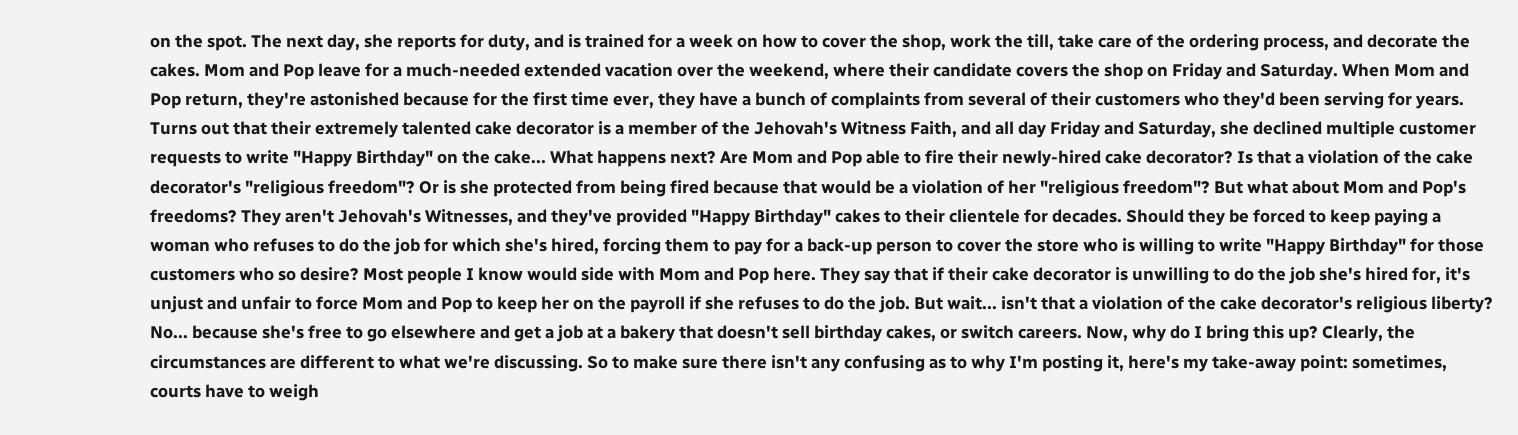on the spot. The next day, she reports for duty, and is trained for a week on how to cover the shop, work the till, take care of the ordering process, and decorate the cakes. Mom and Pop leave for a much-needed extended vacation over the weekend, where their candidate covers the shop on Friday and Saturday. When Mom and Pop return, they're astonished because for the first time ever, they have a bunch of complaints from several of their customers who they'd been serving for years. Turns out that their extremely talented cake decorator is a member of the Jehovah's Witness Faith, and all day Friday and Saturday, she declined multiple customer requests to write "Happy Birthday" on the cake... What happens next? Are Mom and Pop able to fire their newly-hired cake decorator? Is that a violation of the cake decorator's "religious freedom"? Or is she protected from being fired because that would be a violation of her "religious freedom"? But what about Mom and Pop's freedoms? They aren't Jehovah's Witnesses, and they've provided "Happy Birthday" cakes to their clientele for decades. Should they be forced to keep paying a woman who refuses to do the job for which she's hired, forcing them to pay for a back-up person to cover the store who is willing to write "Happy Birthday" for those customers who so desire? Most people I know would side with Mom and Pop here. They say that if their cake decorator is unwilling to do the job she's hired for, it's unjust and unfair to force Mom and Pop to keep her on the payroll if she refuses to do the job. But wait... isn't that a violation of the cake decorator's religious liberty? No... because she's free to go elsewhere and get a job at a bakery that doesn't sell birthday cakes, or switch careers. Now, why do I bring this up? Clearly, the circumstances are different to what we're discussing. So to make sure there isn't any confusing as to why I'm posting it, here's my take-away point: sometimes, courts have to weigh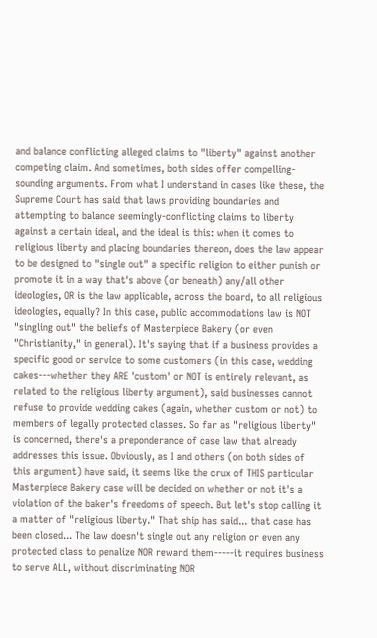and balance conflicting alleged claims to "liberty" against another competing claim. And sometimes, both sides offer compelling-sounding arguments. From what I understand in cases like these, the Supreme Court has said that laws providing boundaries and attempting to balance seemingly-conflicting claims to liberty against a certain ideal, and the ideal is this: when it comes to religious liberty and placing boundaries thereon, does the law appear to be designed to "single out" a specific religion to either punish or promote it in a way that's above (or beneath) any/all other ideologies, OR is the law applicable, across the board, to all religious ideologies, equally? In this case, public accommodations law is NOT "singling out" the beliefs of Masterpiece Bakery (or even "Christianity," in general). It's saying that if a business provides a specific good or service to some customers (in this case, wedding cakes---whether they ARE 'custom' or NOT is entirely relevant, as related to the religious liberty argument), said businesses cannot refuse to provide wedding cakes (again, whether custom or not) to members of legally protected classes. So far as "religious liberty" is concerned, there's a preponderance of case law that already addresses this issue. Obviously, as I and others (on both sides of this argument) have said, it seems like the crux of THIS particular Masterpiece Bakery case will be decided on whether or not it's a violation of the baker's freedoms of speech. But let's stop calling it a matter of "religious liberty." That ship has said... that case has been closed... The law doesn't single out any religion or even any protected class to penalize NOR reward them-----it requires business to serve ALL, without discriminating NOR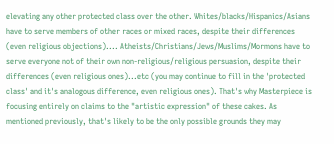elevating any other protected class over the other. Whites/blacks/Hispanics/Asians have to serve members of other races or mixed races, despite their differences (even religious objections).... Atheists/Christians/Jews/Muslims/Mormons have to serve everyone not of their own non-religious/religious persuasion, despite their differences (even religious ones)...etc (you may continue to fill in the 'protected class' and it's analogous difference, even religious ones). That's why Masterpiece is focusing entirely on claims to the "artistic expression" of these cakes. As mentioned previously, that's likely to be the only possible grounds they may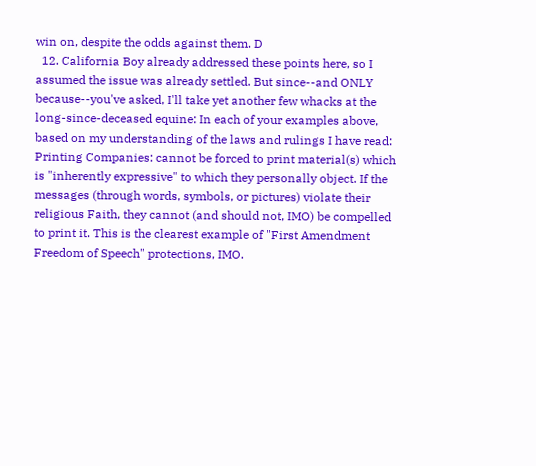win on, despite the odds against them. D
  12. California Boy already addressed these points here, so I assumed the issue was already settled. But since--and ONLY because--you've asked, I'll take yet another few whacks at the long-since-deceased equine: In each of your examples above, based on my understanding of the laws and rulings I have read: Printing Companies: cannot be forced to print material(s) which is "inherently expressive" to which they personally object. If the messages (through words, symbols, or pictures) violate their religious Faith, they cannot (and should not, IMO) be compelled to print it. This is the clearest example of "First Amendment Freedom of Speech" protections, IMO.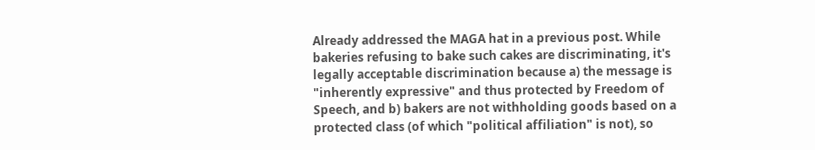Already addressed the MAGA hat in a previous post. While bakeries refusing to bake such cakes are discriminating, it's legally acceptable discrimination because a) the message is "inherently expressive" and thus protected by Freedom of Speech, and b) bakers are not withholding goods based on a protected class (of which "political affiliation" is not), so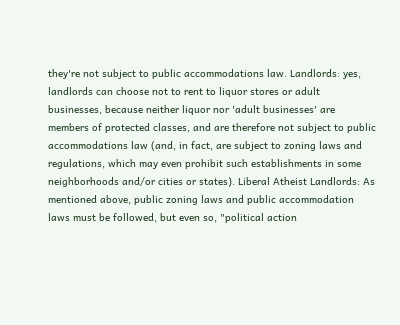they're not subject to public accommodations law. Landlords: yes, landlords can choose not to rent to liquor stores or adult businesses, because neither liquor nor 'adult businesses' are members of protected classes, and are therefore not subject to public accommodations law (and, in fact, are subject to zoning laws and regulations, which may even prohibit such establishments in some neighborhoods and/or cities or states). Liberal Atheist Landlords: As mentioned above, public zoning laws and public accommodation laws must be followed, but even so, "political action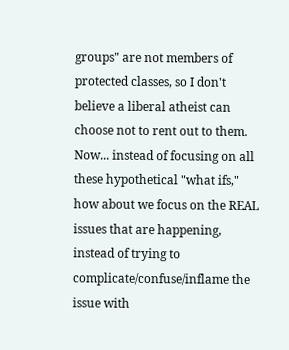groups" are not members of protected classes, so I don't believe a liberal atheist can choose not to rent out to them. Now... instead of focusing on all these hypothetical "what ifs," how about we focus on the REAL issues that are happening, instead of trying to complicate/confuse/inflame the issue with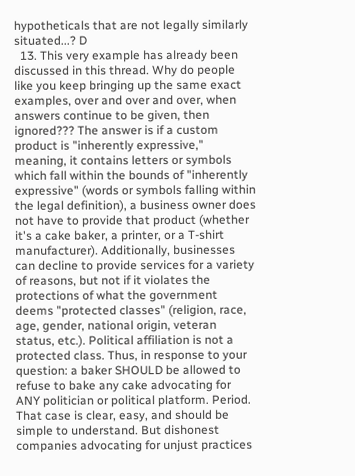hypotheticals that are not legally similarly situated...? D
  13. This very example has already been discussed in this thread. Why do people like you keep bringing up the same exact examples, over and over and over, when answers continue to be given, then ignored??? The answer is if a custom product is "inherently expressive," meaning, it contains letters or symbols which fall within the bounds of "inherently expressive" (words or symbols falling within the legal definition), a business owner does not have to provide that product (whether it's a cake baker, a printer, or a T-shirt manufacturer). Additionally, businesses can decline to provide services for a variety of reasons, but not if it violates the protections of what the government deems "protected classes" (religion, race, age, gender, national origin, veteran status, etc.). Political affiliation is not a protected class. Thus, in response to your question: a baker SHOULD be allowed to refuse to bake any cake advocating for ANY politician or political platform. Period. That case is clear, easy, and should be simple to understand. But dishonest companies advocating for unjust practices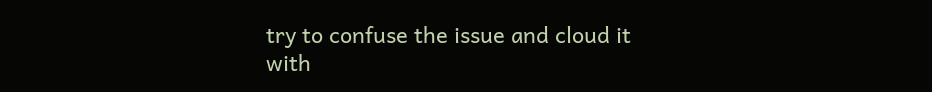try to confuse the issue and cloud it with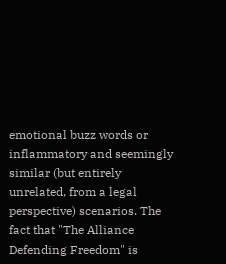emotional buzz words or inflammatory and seemingly similar (but entirely unrelated, from a legal perspective) scenarios. The fact that "The Alliance Defending Freedom" is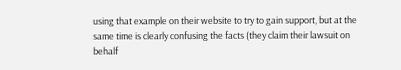using that example on their website to try to gain support, but at the same time is clearly confusing the facts (they claim their lawsuit on behalf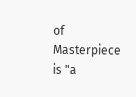of Masterpiece is "a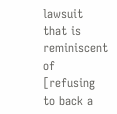lawsuit that is reminiscent of [refusing to back a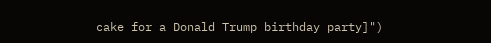cake for a Donald Trump birthday party]")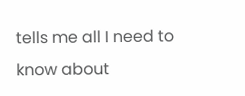tells me all I need to know about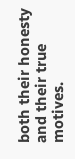both their honesty and their true motives.